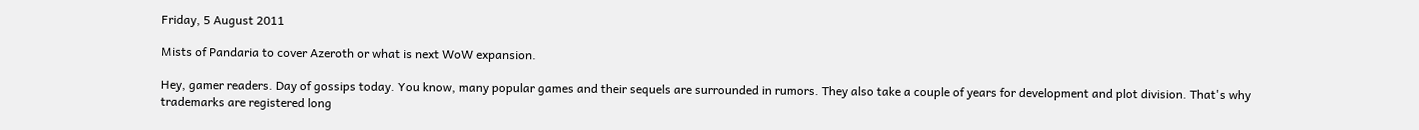Friday, 5 August 2011

Mists of Pandaria to cover Azeroth or what is next WoW expansion.

Hey, gamer readers. Day of gossips today. You know, many popular games and their sequels are surrounded in rumors. They also take a couple of years for development and plot division. That's why trademarks are registered long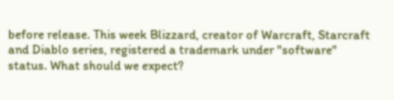before release. This week Blizzard, creator of Warcraft, Starcraft and Diablo series, registered a trademark under "software" status. What should we expect?